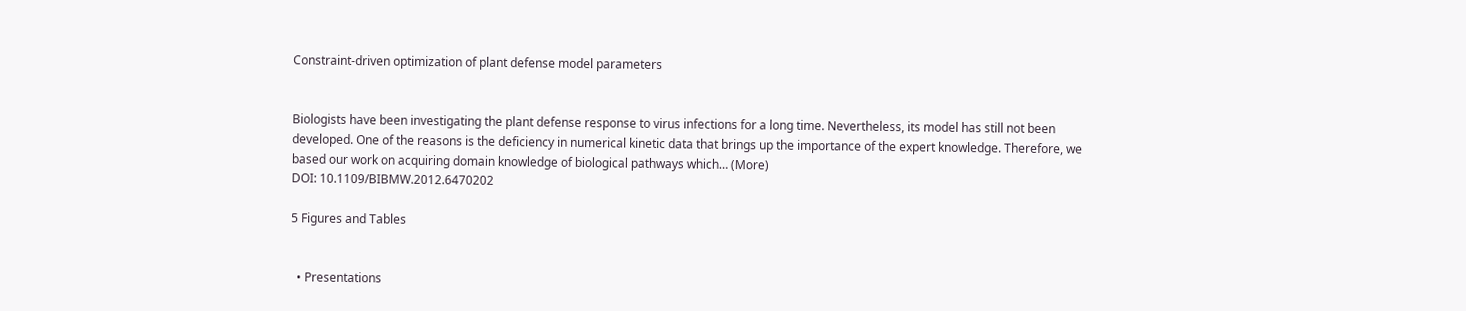Constraint-driven optimization of plant defense model parameters


Biologists have been investigating the plant defense response to virus infections for a long time. Nevertheless, its model has still not been developed. One of the reasons is the deficiency in numerical kinetic data that brings up the importance of the expert knowledge. Therefore, we based our work on acquiring domain knowledge of biological pathways which… (More)
DOI: 10.1109/BIBMW.2012.6470202

5 Figures and Tables


  • Presentations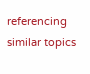referencing similar topics